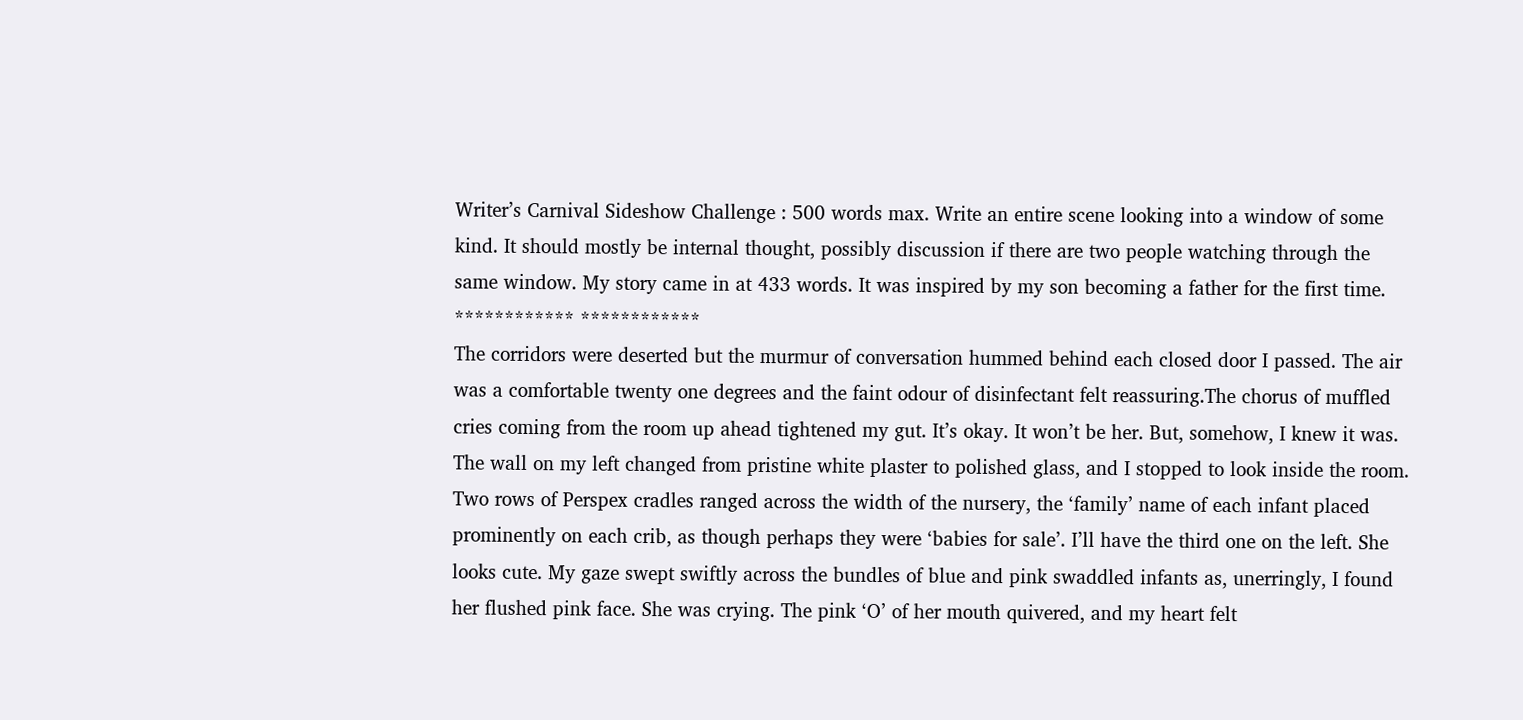Writer’s Carnival Sideshow Challenge : 500 words max. Write an entire scene looking into a window of some kind. It should mostly be internal thought, possibly discussion if there are two people watching through the same window. My story came in at 433 words. It was inspired by my son becoming a father for the first time.
************ ************
The corridors were deserted but the murmur of conversation hummed behind each closed door I passed. The air was a comfortable twenty one degrees and the faint odour of disinfectant felt reassuring.The chorus of muffled cries coming from the room up ahead tightened my gut. It’s okay. It won’t be her. But, somehow, I knew it was. The wall on my left changed from pristine white plaster to polished glass, and I stopped to look inside the room. Two rows of Perspex cradles ranged across the width of the nursery, the ‘family’ name of each infant placed prominently on each crib, as though perhaps they were ‘babies for sale’. I’ll have the third one on the left. She looks cute. My gaze swept swiftly across the bundles of blue and pink swaddled infants as, unerringly, I found her flushed pink face. She was crying. The pink ‘O’ of her mouth quivered, and my heart felt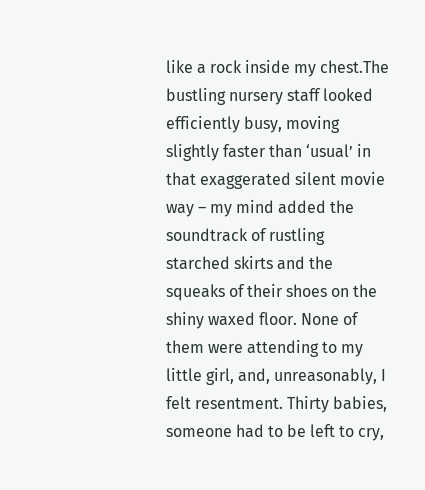like a rock inside my chest.The bustling nursery staff looked efficiently busy, moving slightly faster than ‘usual’ in that exaggerated silent movie way – my mind added the soundtrack of rustling starched skirts and the squeaks of their shoes on the shiny waxed floor. None of them were attending to my little girl, and, unreasonably, I felt resentment. Thirty babies, someone had to be left to cry,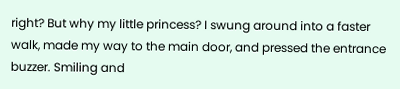right? But why my little princess? I swung around into a faster walk, made my way to the main door, and pressed the entrance buzzer. Smiling and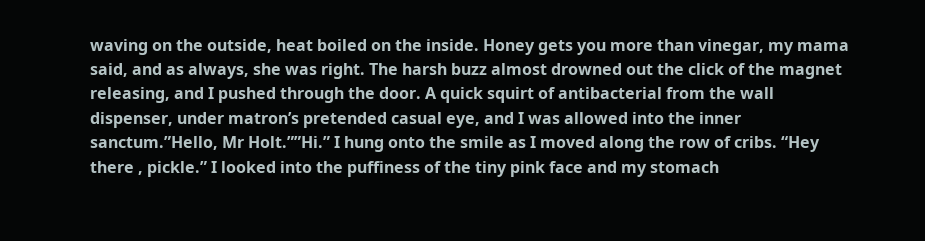waving on the outside, heat boiled on the inside. Honey gets you more than vinegar, my mama said, and as always, she was right. The harsh buzz almost drowned out the click of the magnet releasing, and I pushed through the door. A quick squirt of antibacterial from the wall dispenser, under matron’s pretended casual eye, and I was allowed into the inner sanctum.”Hello, Mr Holt.””Hi.” I hung onto the smile as I moved along the row of cribs. “Hey there , pickle.” I looked into the puffiness of the tiny pink face and my stomach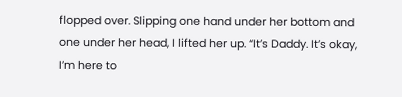flopped over. Slipping one hand under her bottom and one under her head, I lifted her up. “It’s Daddy. It’s okay, I’m here to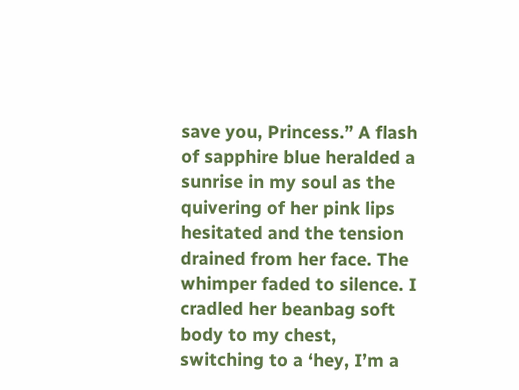save you, Princess.” A flash of sapphire blue heralded a sunrise in my soul as the quivering of her pink lips hesitated and the tension drained from her face. The whimper faded to silence. I cradled her beanbag soft body to my chest, switching to a ‘hey, I’m a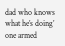dad who knows what he’s doing’ one armed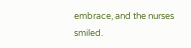embrace, and the nurses smiled.